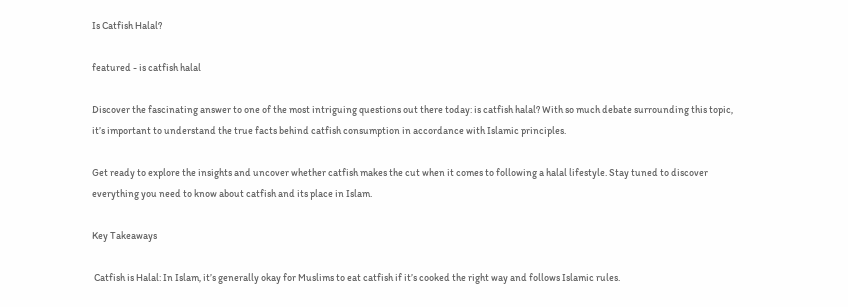Is Catfish Halal?

featured - is catfish halal

Discover the fascinating answer to one of the most intriguing questions out there today: is catfish halal? With so much debate surrounding this topic, it’s important to understand the true facts behind catfish consumption in accordance with Islamic principles.

Get ready to explore the insights and uncover whether catfish makes the cut when it comes to following a halal lifestyle. Stay tuned to discover everything you need to know about catfish and its place in Islam.

Key Takeaways

 Catfish is Halal: In Islam, it’s generally okay for Muslims to eat catfish if it’s cooked the right way and follows Islamic rules.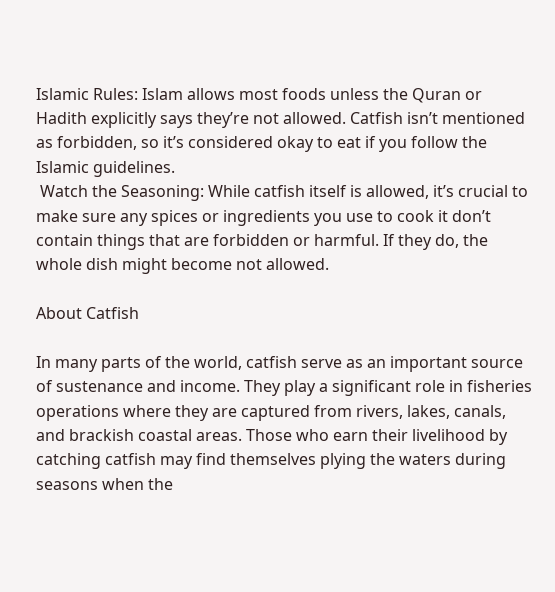Islamic Rules: Islam allows most foods unless the Quran or Hadith explicitly says they’re not allowed. Catfish isn’t mentioned as forbidden, so it’s considered okay to eat if you follow the Islamic guidelines.
 Watch the Seasoning: While catfish itself is allowed, it’s crucial to make sure any spices or ingredients you use to cook it don’t contain things that are forbidden or harmful. If they do, the whole dish might become not allowed.

About Catfish

In many parts of the world, catfish serve as an important source of sustenance and income. They play a significant role in fisheries operations where they are captured from rivers, lakes, canals, and brackish coastal areas. Those who earn their livelihood by catching catfish may find themselves plying the waters during seasons when the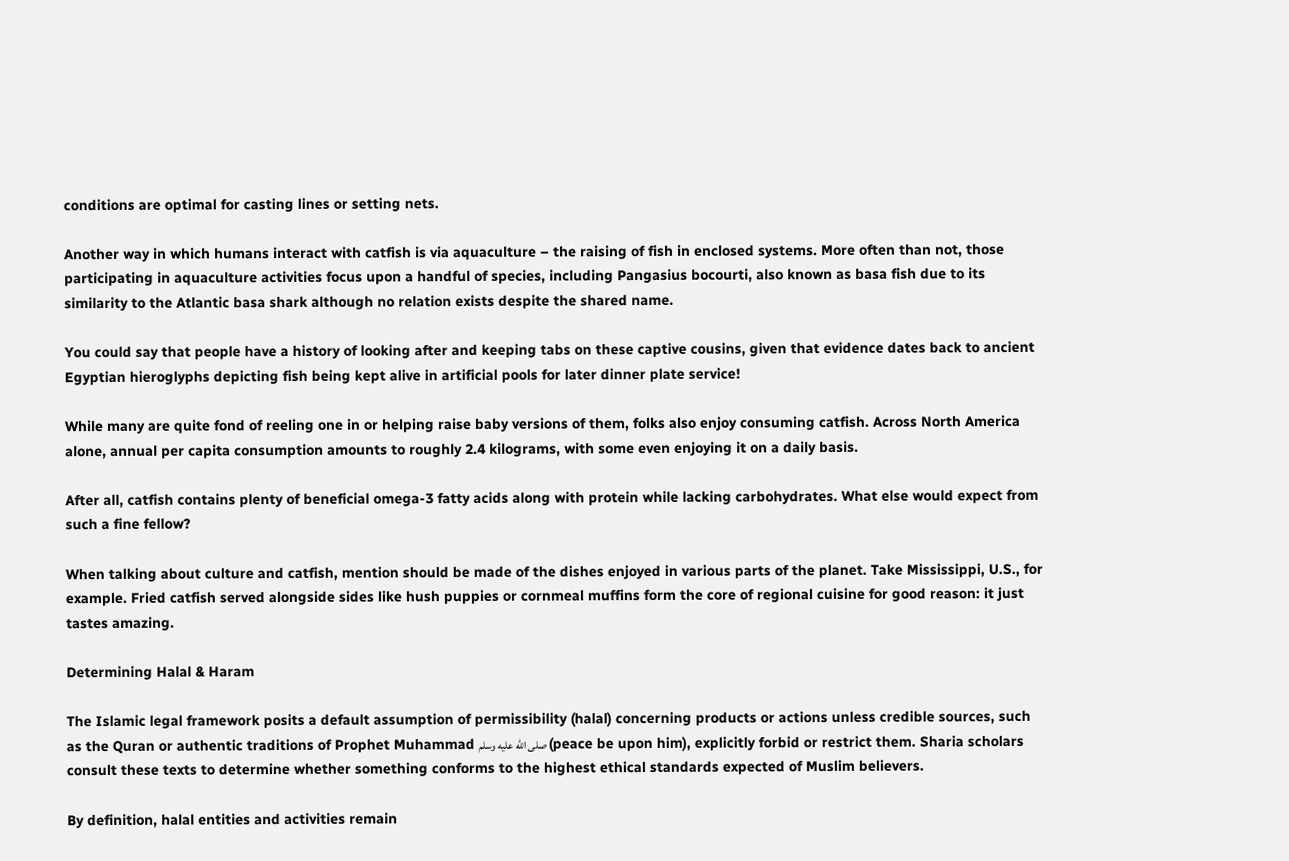conditions are optimal for casting lines or setting nets.

Another way in which humans interact with catfish is via aquaculture – the raising of fish in enclosed systems. More often than not, those participating in aquaculture activities focus upon a handful of species, including Pangasius bocourti, also known as basa fish due to its similarity to the Atlantic basa shark although no relation exists despite the shared name.

You could say that people have a history of looking after and keeping tabs on these captive cousins, given that evidence dates back to ancient Egyptian hieroglyphs depicting fish being kept alive in artificial pools for later dinner plate service!

While many are quite fond of reeling one in or helping raise baby versions of them, folks also enjoy consuming catfish. Across North America alone, annual per capita consumption amounts to roughly 2.4 kilograms, with some even enjoying it on a daily basis.

After all, catfish contains plenty of beneficial omega-3 fatty acids along with protein while lacking carbohydrates. What else would expect from such a fine fellow?

When talking about culture and catfish, mention should be made of the dishes enjoyed in various parts of the planet. Take Mississippi, U.S., for example. Fried catfish served alongside sides like hush puppies or cornmeal muffins form the core of regional cuisine for good reason: it just tastes amazing.

Determining Halal & Haram

The Islamic legal framework posits a default assumption of permissibility (halal) concerning products or actions unless credible sources, such as the Quran or authentic traditions of Prophet Muhammad صلى الله عليه وسلم (peace be upon him), explicitly forbid or restrict them. Sharia scholars consult these texts to determine whether something conforms to the highest ethical standards expected of Muslim believers.

By definition, halal entities and activities remain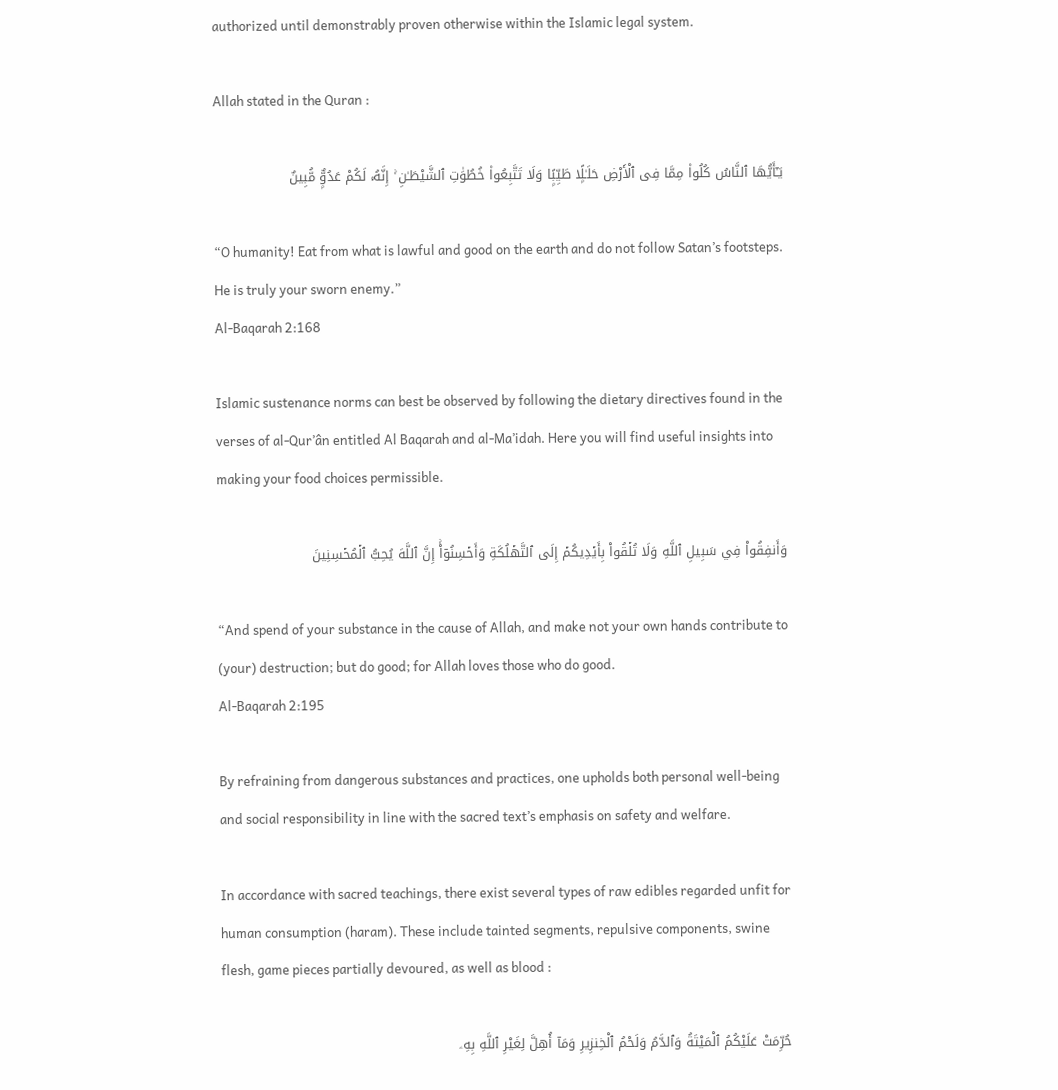authorized until demonstrably proven otherwise within the Islamic legal system.

Allah stated in the Quran :

يَـٰٓأَيُّهَا ٱلنَّاسُ كُلُوا۟ مِمَّا فِى ٱلْأَرْضِ حَلَـٰلًۭا طَيِّبًۭا وَلَا تَتَّبِعُوا۟ خُطُوَٰتِ ٱلشَّيْطَـٰنِ ۚ إِنَّهُۥ لَكُمْ عَدُوٌّۭ مُّبِينٌ

“O humanity! Eat from what is lawful and good on the earth and do not follow Satan’s footsteps. He is truly your sworn enemy.”
Al-Baqarah 2:168

Islamic sustenance norms can best be observed by following the dietary directives found in the verses of al-Qur’ân entitled Al Baqarah and al-Ma’idah. Here you will find useful insights into making your food choices permissible.

وَأَنفِقُواْ فِي سَبِيلِ ٱللَّهِ وَلَا تُلۡقُواْ بِأَيۡدِيكُمۡ إِلَى ٱلتَّهۡلُكَةِ وَأَحۡسِنُوٓاْۚ إِنَّ ٱللَّهَ يُحِبُّ ٱلۡمُحۡسِنِينَ

“And spend of your substance in the cause of Allah, and make not your own hands contribute to (your) destruction; but do good; for Allah loves those who do good.
Al-Baqarah 2:195

By refraining from dangerous substances and practices, one upholds both personal well-being and social responsibility in line with the sacred text’s emphasis on safety and welfare.

In accordance with sacred teachings, there exist several types of raw edibles regarded unfit for human consumption (haram). These include tainted segments, repulsive components, swine flesh, game pieces partially devoured, as well as blood :

حُرِّمَتْ عَلَيْكُمُ ٱلْمَيْتَةُ وَٱلدَّمُ وَلَحْمُ ٱلْخِنزِيرِ وَمَآ أُهِلَّ لِغَيْرِ ٱللَّهِ بِهِۦ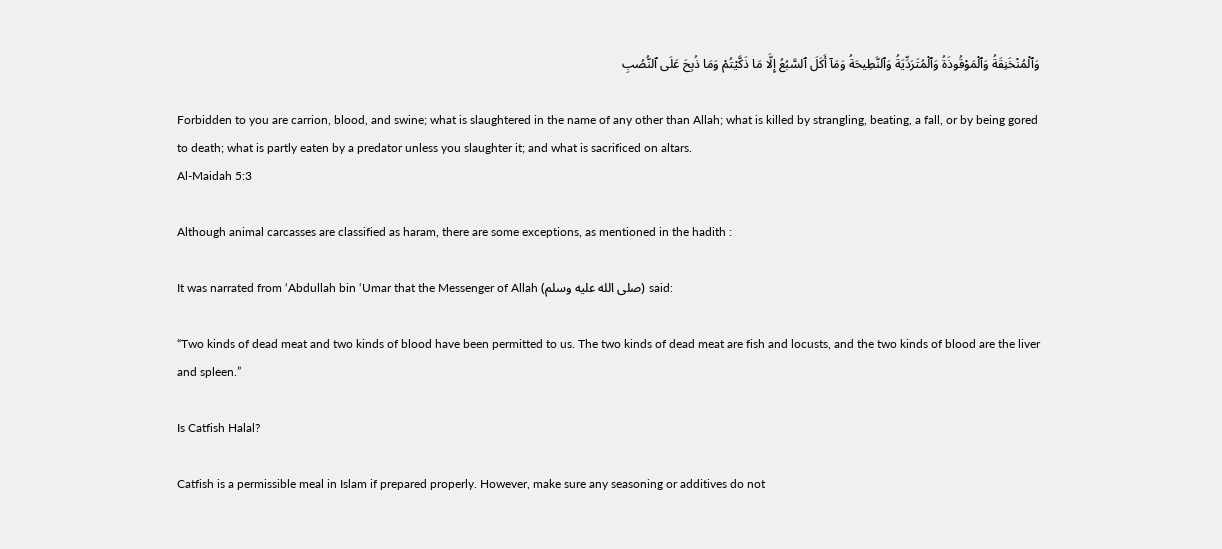وَٱلْمُنْخَنِقَةُ وَٱلْمَوْقُوذَةُ وَٱلْمُتَرَدِّيَةُ وَٱلنَّطِيحَةُ وَمَآ أَكَلَ ٱلسَّبُعُ إِلَّا مَا ذَكَّيْتُمْ وَمَا ذُبِحَ عَلَى ٱلنُّصُبِ

Forbidden to you are carrion, blood, and swine; what is slaughtered in the name of any other than Allah; what is killed by strangling, beating, a fall, or by being gored to death; what is partly eaten by a predator unless you slaughter it; and what is sacrificed on altars.
Al-Maidah 5:3

Although animal carcasses are classified as haram, there are some exceptions, as mentioned in the hadith :

It was narrated from ‘Abdullah bin ‘Umar that the Messenger of Allah (صلى الله عليه وسلم) said:

“Two kinds of dead meat and two kinds of blood have been permitted to us. The two kinds of dead meat are fish and locusts, and the two kinds of blood are the liver and spleen.”

Is Catfish Halal?

Catfish is a permissible meal in Islam if prepared properly. However, make sure any seasoning or additives do not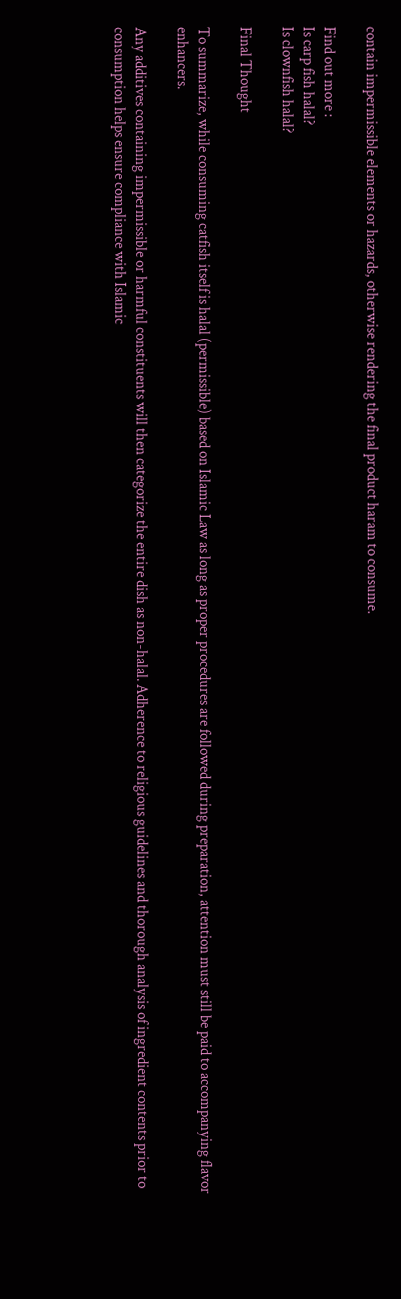contain impermissible elements or hazards, otherwise rendering the final product haram to consume.

Find out more :
Is carp fish halal?
Is clownfish halal?

Final Thought

To summarize, while consuming catfish itself is halal (permissible) based on Islamic Law as long as proper procedures are followed during preparation, attention must still be paid to accompanying flavor enhancers.

Any additives containing impermissible or harmful constituents will then categorize the entire dish as non-halal. Adherence to religious guidelines and thorough analysis of ingredient contents prior to consumption helps ensure compliance with Islamic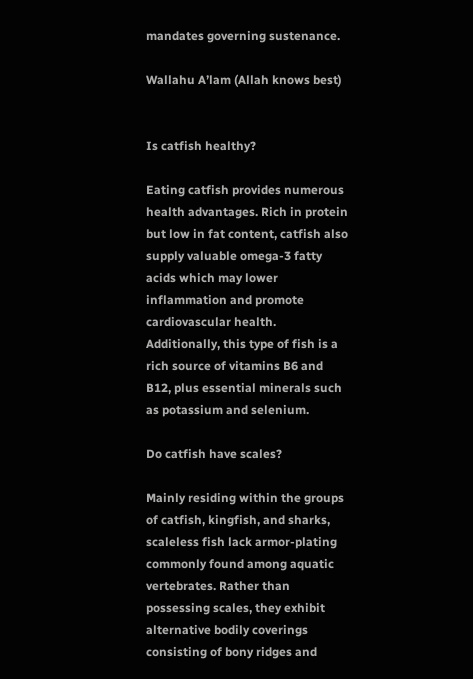mandates governing sustenance.

Wallahu A’lam (Allah knows best)


Is catfish healthy?

Eating catfish provides numerous health advantages. Rich in protein but low in fat content, catfish also supply valuable omega-3 fatty acids which may lower inflammation and promote cardiovascular health. Additionally, this type of fish is a rich source of vitamins B6 and B12, plus essential minerals such as potassium and selenium.

Do catfish have scales?

Mainly residing within the groups of catfish, kingfish, and sharks, scaleless fish lack armor-plating commonly found among aquatic vertebrates. Rather than possessing scales, they exhibit alternative bodily coverings consisting of bony ridges and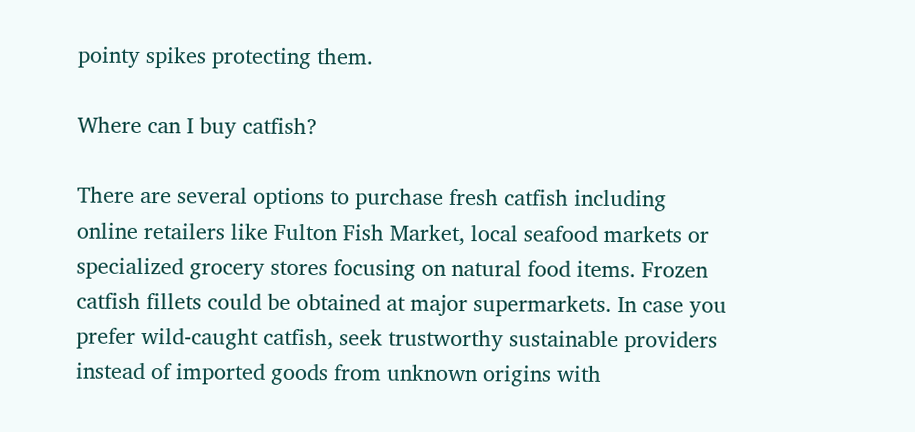pointy spikes protecting them.

Where can I buy catfish?

There are several options to purchase fresh catfish including online retailers like Fulton Fish Market, local seafood markets or specialized grocery stores focusing on natural food items. Frozen catfish fillets could be obtained at major supermarkets. In case you prefer wild-caught catfish, seek trustworthy sustainable providers instead of imported goods from unknown origins with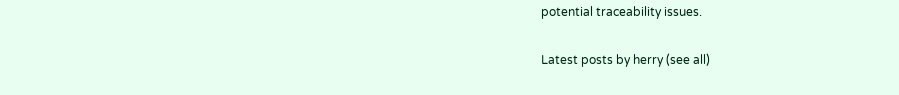potential traceability issues.

Latest posts by herry (see all)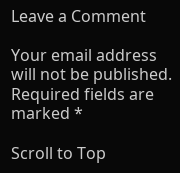Leave a Comment

Your email address will not be published. Required fields are marked *

Scroll to Top